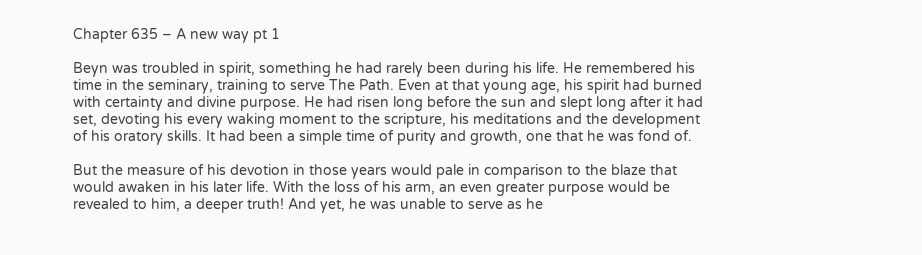Chapter 635 – A new way pt 1

Beyn was troubled in spirit, something he had rarely been during his life. He remembered his time in the seminary, training to serve The Path. Even at that young age, his spirit had burned with certainty and divine purpose. He had risen long before the sun and slept long after it had set, devoting his every waking moment to the scripture, his meditations and the development of his oratory skills. It had been a simple time of purity and growth, one that he was fond of.

But the measure of his devotion in those years would pale in comparison to the blaze that would awaken in his later life. With the loss of his arm, an even greater purpose would be revealed to him, a deeper truth! And yet, he was unable to serve as he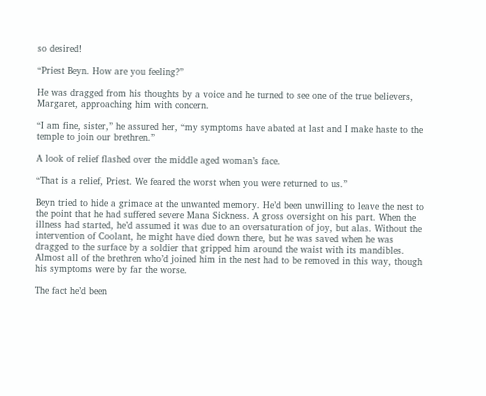so desired!

“Priest Beyn. How are you feeling?”

He was dragged from his thoughts by a voice and he turned to see one of the true believers, Margaret, approaching him with concern.

“I am fine, sister,” he assured her, “my symptoms have abated at last and I make haste to the temple to join our brethren.”

A look of relief flashed over the middle aged woman’s face.

“That is a relief, Priest. We feared the worst when you were returned to us.”

Beyn tried to hide a grimace at the unwanted memory. He’d been unwilling to leave the nest to the point that he had suffered severe Mana Sickness. A gross oversight on his part. When the illness had started, he’d assumed it was due to an oversaturation of joy, but alas. Without the intervention of Coolant, he might have died down there, but he was saved when he was dragged to the surface by a soldier that gripped him around the waist with its mandibles. Almost all of the brethren who’d joined him in the nest had to be removed in this way, though his symptoms were by far the worse.

The fact he’d been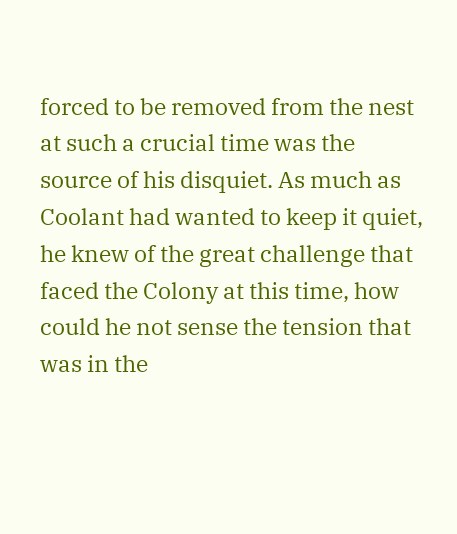forced to be removed from the nest at such a crucial time was the source of his disquiet. As much as Coolant had wanted to keep it quiet, he knew of the great challenge that faced the Colony at this time, how could he not sense the tension that was in the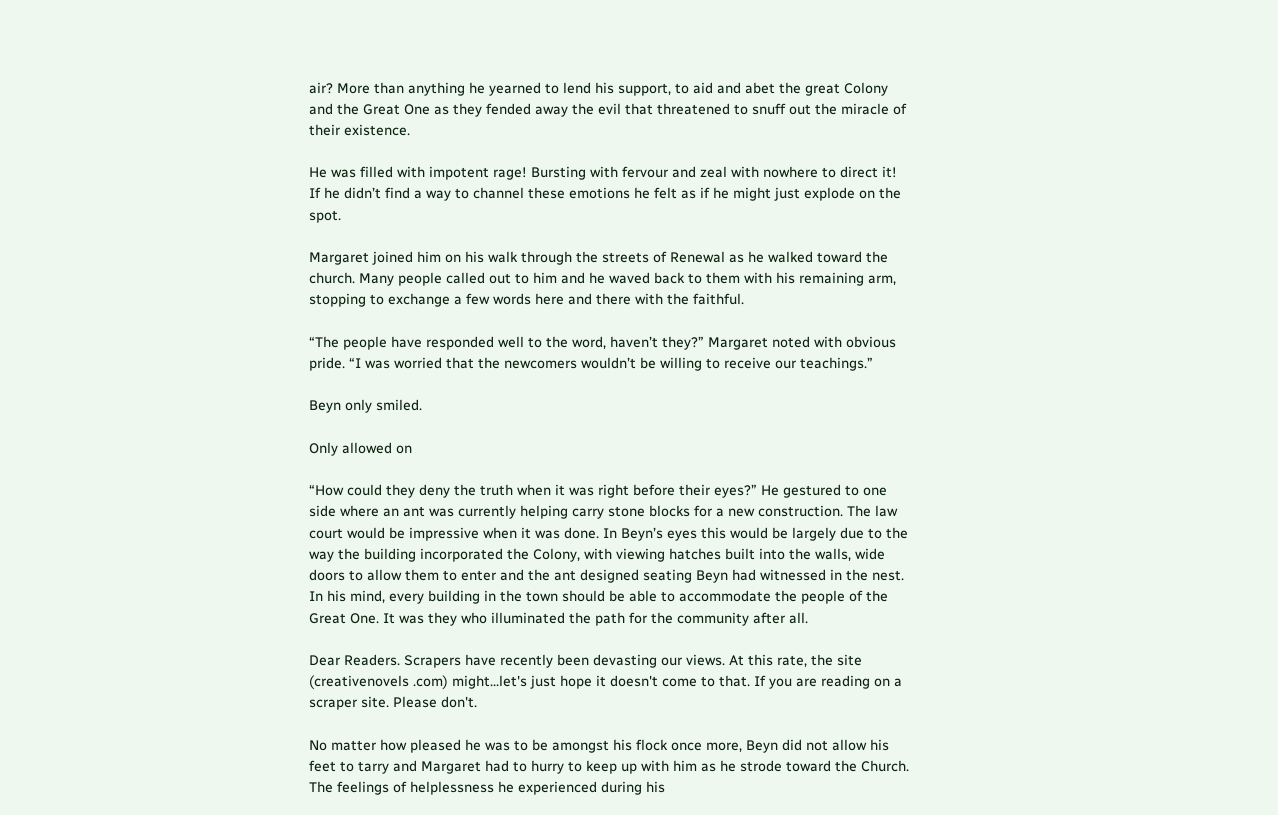air? More than anything he yearned to lend his support, to aid and abet the great Colony and the Great One as they fended away the evil that threatened to snuff out the miracle of their existence.

He was filled with impotent rage! Bursting with fervour and zeal with nowhere to direct it! If he didn’t find a way to channel these emotions he felt as if he might just explode on the spot.

Margaret joined him on his walk through the streets of Renewal as he walked toward the church. Many people called out to him and he waved back to them with his remaining arm, stopping to exchange a few words here and there with the faithful.

“The people have responded well to the word, haven’t they?” Margaret noted with obvious pride. “I was worried that the newcomers wouldn’t be willing to receive our teachings.”

Beyn only smiled.

Only allowed on

“How could they deny the truth when it was right before their eyes?” He gestured to one side where an ant was currently helping carry stone blocks for a new construction. The law court would be impressive when it was done. In Beyn’s eyes this would be largely due to the way the building incorporated the Colony, with viewing hatches built into the walls, wide doors to allow them to enter and the ant designed seating Beyn had witnessed in the nest. In his mind, every building in the town should be able to accommodate the people of the Great One. It was they who illuminated the path for the community after all.

Dear Readers. Scrapers have recently been devasting our views. At this rate, the site (creativenovels .com) might...let's just hope it doesn't come to that. If you are reading on a scraper site. Please don't.

No matter how pleased he was to be amongst his flock once more, Beyn did not allow his feet to tarry and Margaret had to hurry to keep up with him as he strode toward the Church. The feelings of helplessness he experienced during his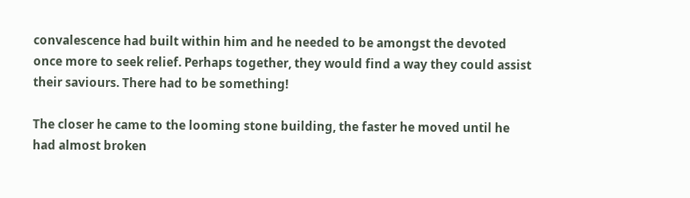convalescence had built within him and he needed to be amongst the devoted once more to seek relief. Perhaps together, they would find a way they could assist their saviours. There had to be something!

The closer he came to the looming stone building, the faster he moved until he had almost broken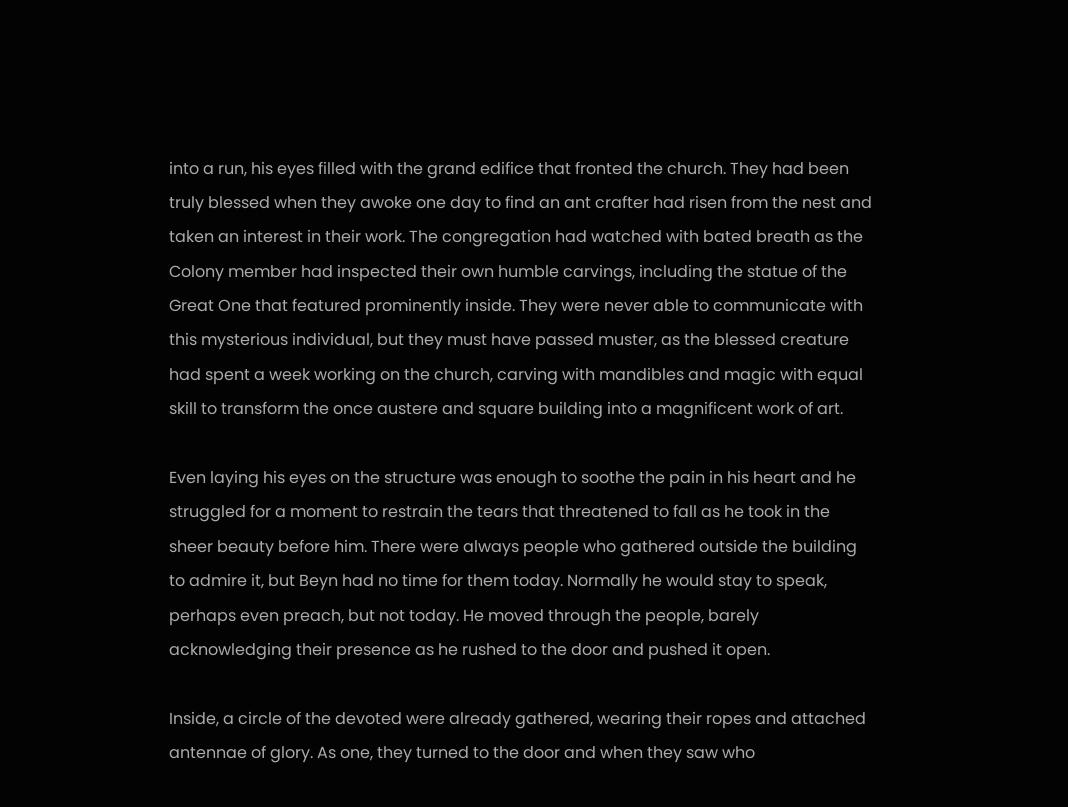into a run, his eyes filled with the grand edifice that fronted the church. They had been truly blessed when they awoke one day to find an ant crafter had risen from the nest and taken an interest in their work. The congregation had watched with bated breath as the Colony member had inspected their own humble carvings, including the statue of the Great One that featured prominently inside. They were never able to communicate with this mysterious individual, but they must have passed muster, as the blessed creature had spent a week working on the church, carving with mandibles and magic with equal skill to transform the once austere and square building into a magnificent work of art.

Even laying his eyes on the structure was enough to soothe the pain in his heart and he struggled for a moment to restrain the tears that threatened to fall as he took in the sheer beauty before him. There were always people who gathered outside the building to admire it, but Beyn had no time for them today. Normally he would stay to speak, perhaps even preach, but not today. He moved through the people, barely acknowledging their presence as he rushed to the door and pushed it open.

Inside, a circle of the devoted were already gathered, wearing their ropes and attached antennae of glory. As one, they turned to the door and when they saw who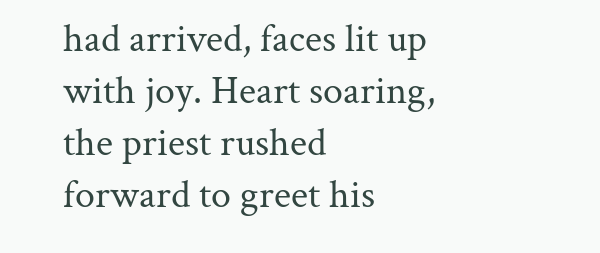had arrived, faces lit up with joy. Heart soaring, the priest rushed forward to greet his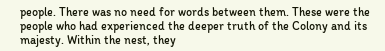people. There was no need for words between them. These were the people who had experienced the deeper truth of the Colony and its majesty. Within the nest, they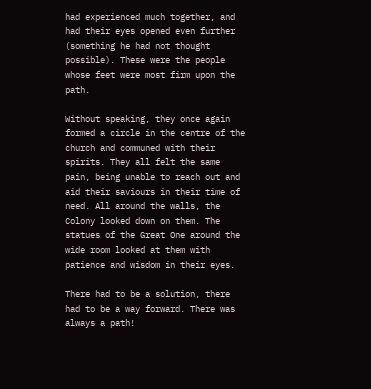had experienced much together, and had their eyes opened even further (something he had not thought possible). These were the people whose feet were most firm upon the path.

Without speaking, they once again formed a circle in the centre of the church and communed with their spirits. They all felt the same pain, being unable to reach out and aid their saviours in their time of need. All around the walls, the Colony looked down on them. The statues of the Great One around the wide room looked at them with patience and wisdom in their eyes.

There had to be a solution, there had to be a way forward. There was always a path!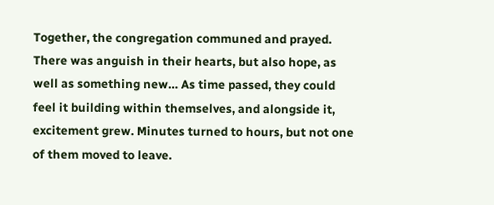Together, the congregation communed and prayed. There was anguish in their hearts, but also hope, as well as something new… As time passed, they could feel it building within themselves, and alongside it, excitement grew. Minutes turned to hours, but not one of them moved to leave.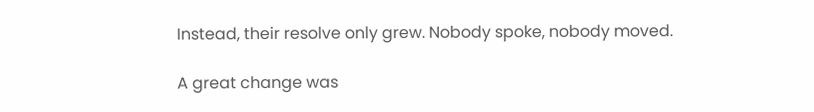Instead, their resolve only grew. Nobody spoke, nobody moved.

A great change was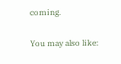coming.

You may also like: